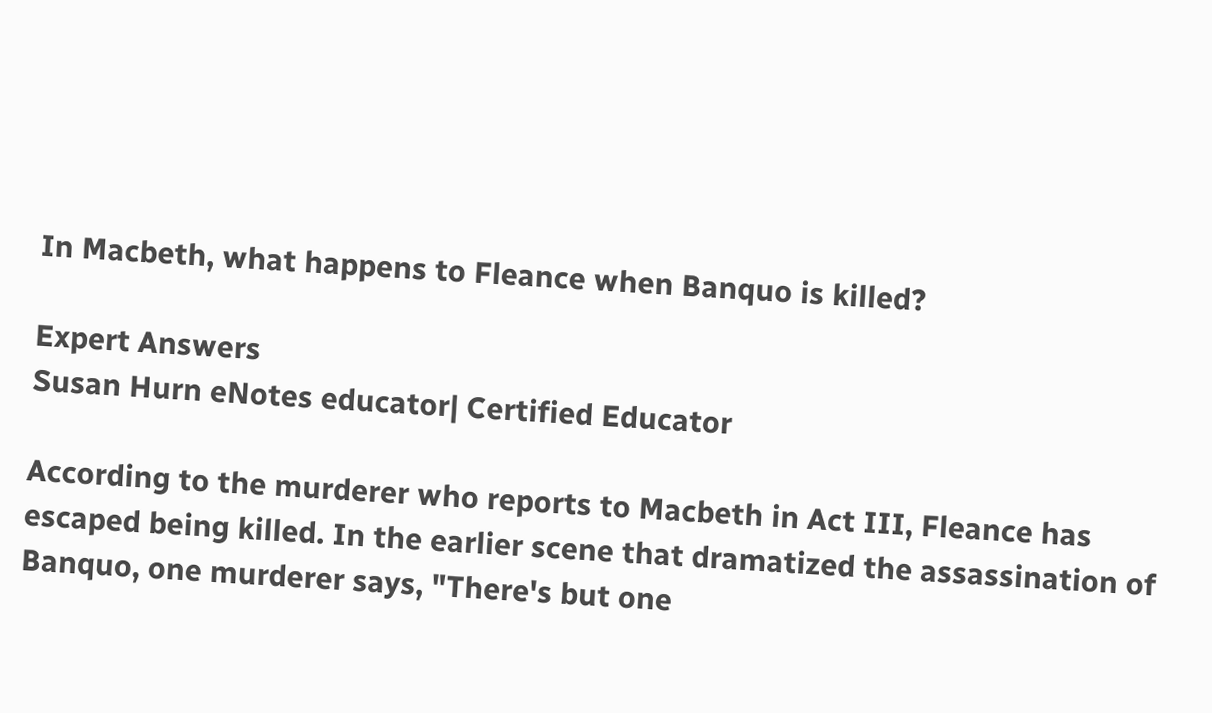In Macbeth, what happens to Fleance when Banquo is killed?

Expert Answers
Susan Hurn eNotes educator| Certified Educator

According to the murderer who reports to Macbeth in Act III, Fleance has escaped being killed. In the earlier scene that dramatized the assassination of Banquo, one murderer says, "There's but one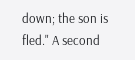down; the son is fled." A second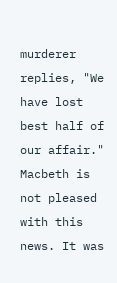murderer replies, "We have lost best half of our affair." Macbeth is not pleased with this news. It was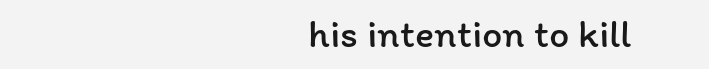his intention to kill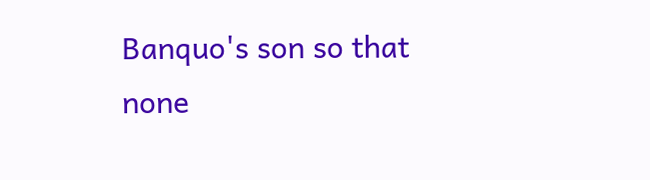Banquo's son so that none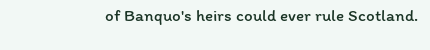of Banquo's heirs could ever rule Scotland.